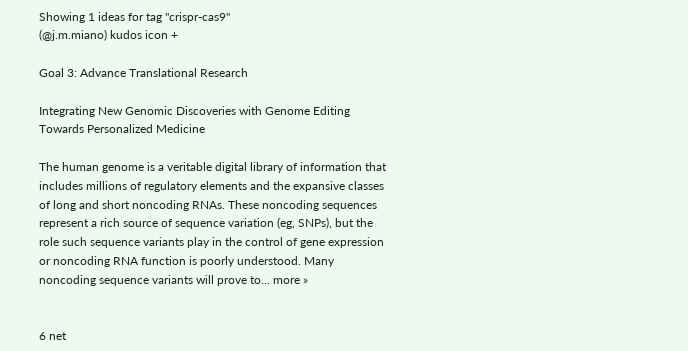Showing 1 ideas for tag "crispr-cas9"
(@j.m.miano) kudos icon +

Goal 3: Advance Translational Research

Integrating New Genomic Discoveries with Genome Editing Towards Personalized Medicine

The human genome is a veritable digital library of information that includes millions of regulatory elements and the expansive classes of long and short noncoding RNAs. These noncoding sequences represent a rich source of sequence variation (eg, SNPs), but the role such sequence variants play in the control of gene expression or noncoding RNA function is poorly understood. Many noncoding sequence variants will prove to... more »


6 net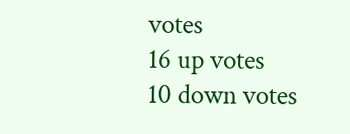votes
16 up votes
10 down votes